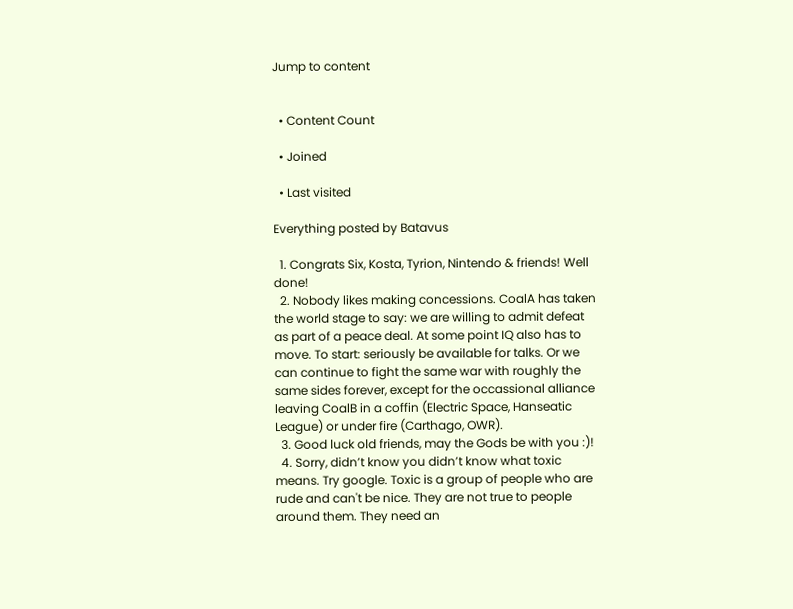Jump to content


  • Content Count

  • Joined

  • Last visited

Everything posted by Batavus

  1. Congrats Six, Kosta, Tyrion, Nintendo & friends! Well done!
  2. Nobody likes making concessions. CoalA has taken the world stage to say: we are willing to admit defeat as part of a peace deal. At some point IQ also has to move. To start: seriously be available for talks. Or we can continue to fight the same war with roughly the same sides forever, except for the occassional alliance leaving CoalB in a coffin (Electric Space, Hanseatic League) or under fire (Carthago, OWR).
  3. Good luck old friends, may the Gods be with you :)!
  4. Sorry, didn’t know you didn’t know what toxic means. Try google. Toxic is a group of people who are rude and can't be nice. They are not true to people around them. They need an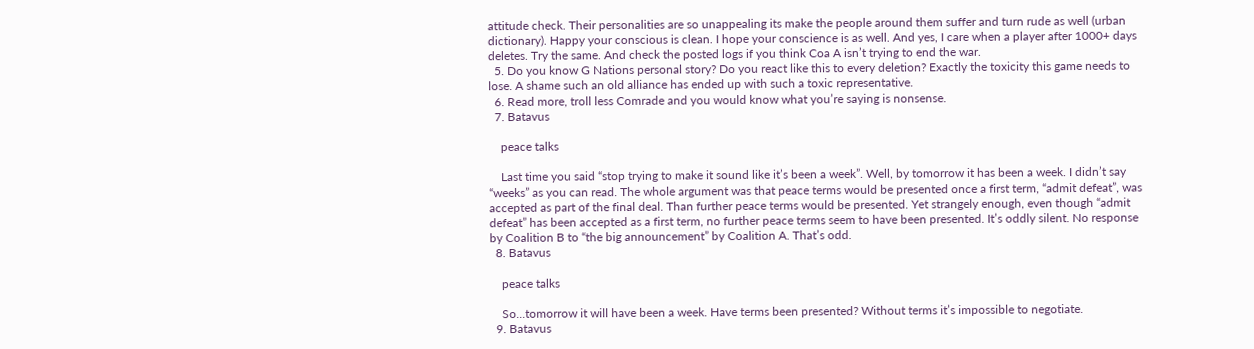attitude check. Their personalities are so unappealing its make the people around them suffer and turn rude as well (urban dictionary). Happy your conscious is clean. I hope your conscience is as well. And yes, I care when a player after 1000+ days deletes. Try the same. And check the posted logs if you think Coa A isn’t trying to end the war.
  5. Do you know G Nations personal story? Do you react like this to every deletion? Exactly the toxicity this game needs to lose. A shame such an old alliance has ended up with such a toxic representative.
  6. Read more, troll less Comrade and you would know what you’re saying is nonsense.
  7. Batavus

    peace talks

    Last time you said “stop trying to make it sound like it’s been a week”. Well, by tomorrow it has been a week. I didn’t say “weeks” as you can read. The whole argument was that peace terms would be presented once a first term, “admit defeat”, was accepted as part of the final deal. Than further peace terms would be presented. Yet strangely enough, even though “admit defeat” has been accepted as a first term, no further peace terms seem to have been presented. It’s oddly silent. No response by Coalition B to “the big announcement” by Coalition A. That’s odd.
  8. Batavus

    peace talks

    So...tomorrow it will have been a week. Have terms been presented? Without terms it’s impossible to negotiate.
  9. Batavus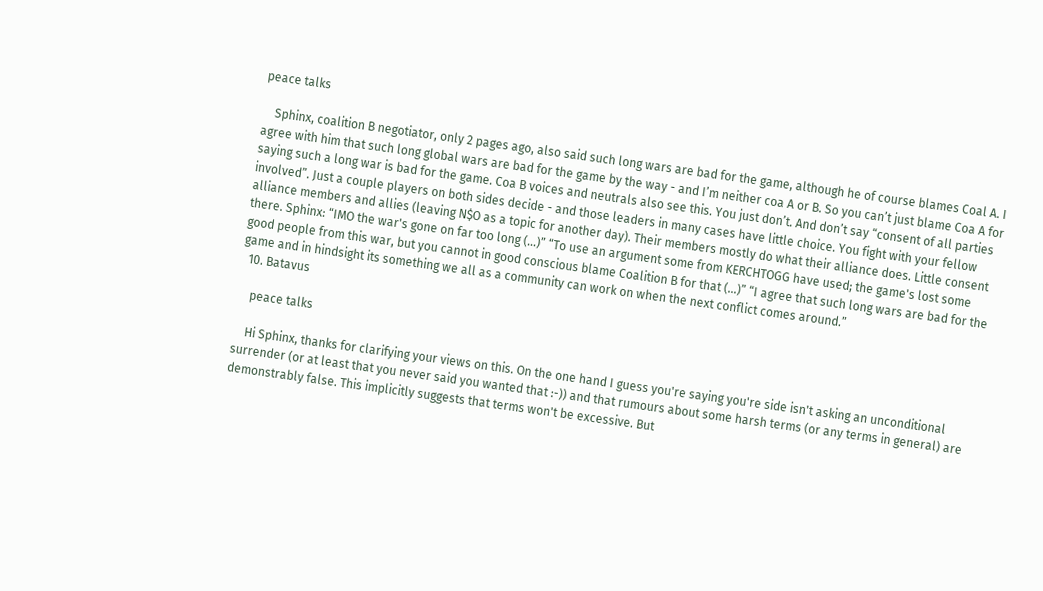peace talks

    Sphinx, coalition B negotiator, only 2 pages ago, also said such long wars are bad for the game, although he of course blames Coal A. I agree with him that such long global wars are bad for the game by the way - and I’m neither coa A or B. So you can’t just blame Coa A for saying such a long war is bad for the game. Coa B voices and neutrals also see this. You just don’t. And don’t say “consent of all parties involved”. Just a couple players on both sides decide - and those leaders in many cases have little choice. You fight with your fellow alliance members and allies (leaving N$O as a topic for another day). Their members mostly do what their alliance does. Little consent there. Sphinx: “IMO the war's gone on far too long (...)” “To use an argument some from KERCHTOGG have used; the game's lost some good people from this war, but you cannot in good conscious blame Coalition B for that (...)” “I agree that such long wars are bad for the game and in hindsight its something we all as a community can work on when the next conflict comes around.”
  10. Batavus

    peace talks

    Hi Sphinx, thanks for clarifying your views on this. On the one hand I guess you're saying you're side isn't asking an unconditional surrender (or at least that you never said you wanted that :-)) and that rumours about some harsh terms (or any terms in general) are demonstrably false. This implicitly suggests that terms won't be excessive. But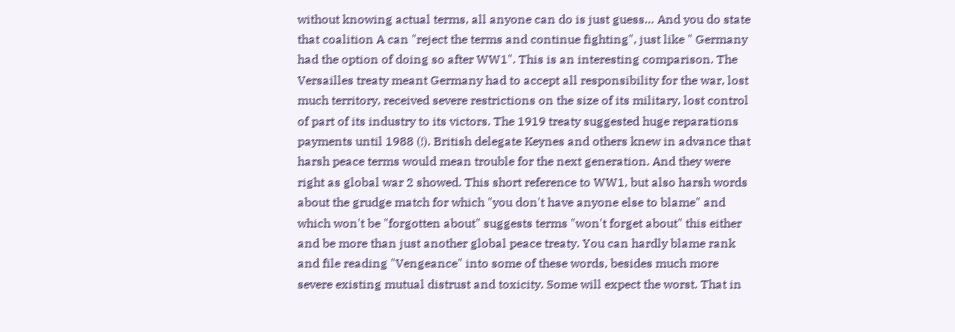without knowing actual terms, all anyone can do is just guess… And you do state that coalition A can "reject the terms and continue fighting", just like " Germany had the option of doing so after WW1". This is an interesting comparison. The Versailles treaty meant Germany had to accept all responsibility for the war, lost much territory, received severe restrictions on the size of its military, lost control of part of its industry to its victors. The 1919 treaty suggested huge reparations payments until 1988 (!). British delegate Keynes and others knew in advance that harsh peace terms would mean trouble for the next generation. And they were right as global war 2 showed. This short reference to WW1, but also harsh words about the grudge match for which "you don't have anyone else to blame" and which won't be "forgotten about" suggests terms "won't forget about" this either and be more than just another global peace treaty. You can hardly blame rank and file reading "Vengeance" into some of these words, besides much more severe existing mutual distrust and toxicity. Some will expect the worst. That in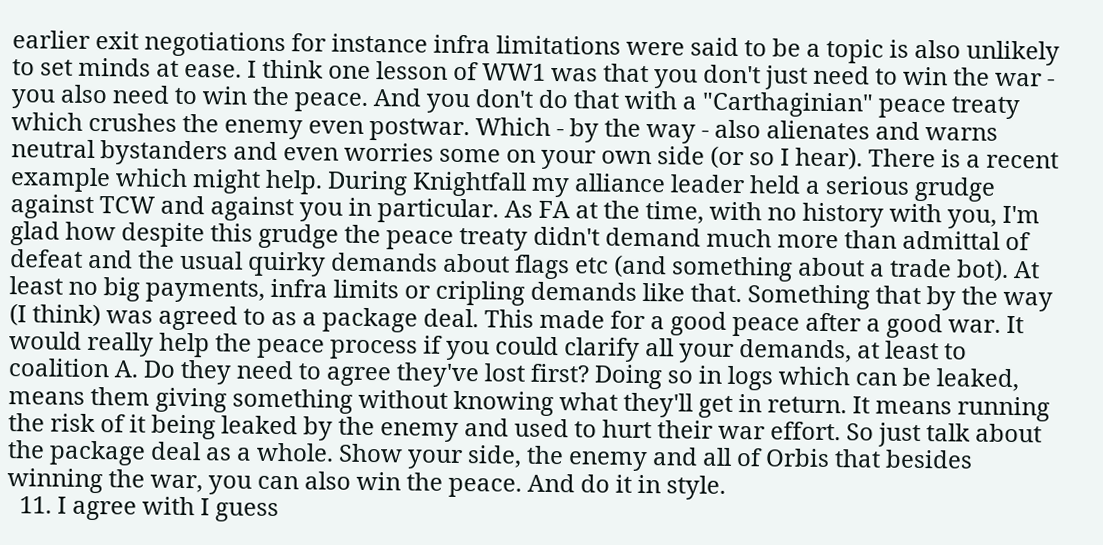earlier exit negotiations for instance infra limitations were said to be a topic is also unlikely to set minds at ease. I think one lesson of WW1 was that you don't just need to win the war - you also need to win the peace. And you don't do that with a "Carthaginian" peace treaty which crushes the enemy even postwar. Which - by the way - also alienates and warns neutral bystanders and even worries some on your own side (or so I hear). There is a recent example which might help. During Knightfall my alliance leader held a serious grudge against TCW and against you in particular. As FA at the time, with no history with you, I'm glad how despite this grudge the peace treaty didn't demand much more than admittal of defeat and the usual quirky demands about flags etc (and something about a trade bot). At least no big payments, infra limits or cripling demands like that. Something that by the way (I think) was agreed to as a package deal. This made for a good peace after a good war. It would really help the peace process if you could clarify all your demands, at least to coalition A. Do they need to agree they've lost first? Doing so in logs which can be leaked, means them giving something without knowing what they'll get in return. It means running the risk of it being leaked by the enemy and used to hurt their war effort. So just talk about the package deal as a whole. Show your side, the enemy and all of Orbis that besides winning the war, you can also win the peace. And do it in style.
  11. I agree with I guess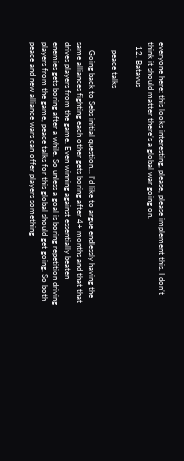everyone here: this looks interesting, please, please implement this. I don’t think it should matter there’s a global war going on.
  12. Batavus

    peace talks

    Going back to Sebs initial question... I'd like to argue endlessly having the same alliances fighting each other gets boring after 4+ months and that that drives players from the game. Even winning against essentially beaten enemies gets boring after a while. So unless a goal is boring repetition driving players from the game, peace talks for this global should get going. So both peace and new alliance wars can offer players something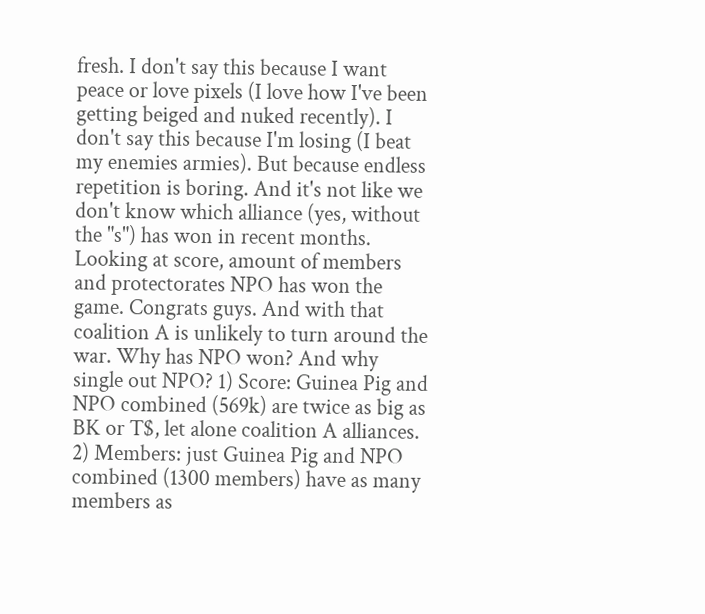fresh. I don't say this because I want peace or love pixels (I love how I've been getting beiged and nuked recently). I don't say this because I'm losing (I beat my enemies armies). But because endless repetition is boring. And it's not like we don't know which alliance (yes, without the "s") has won in recent months. Looking at score, amount of members and protectorates NPO has won the game. Congrats guys. And with that coalition A is unlikely to turn around the war. Why has NPO won? And why single out NPO? 1) Score: Guinea Pig and NPO combined (569k) are twice as big as BK or T$, let alone coalition A alliances. 2) Members: just Guinea Pig and NPO combined (1300 members) have as many members as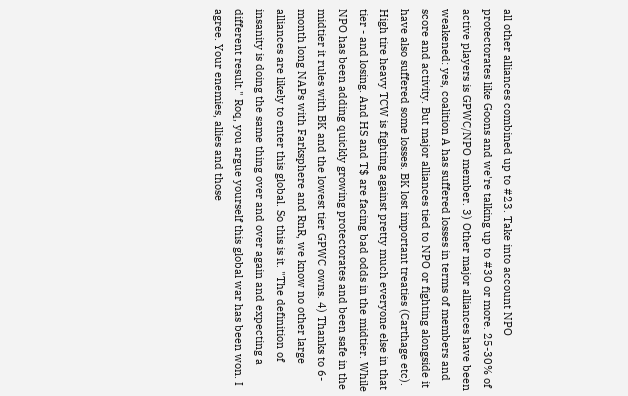all other alliances combined up to #23. Take into account NPO protectorates like Goons and we're talking up to #30 or more. 25-30% of active players is GPWC/NPO member. 3) Other major alliances have been weakened: yes, coalition A has suffered losses in terms of members and score and activity. But major alliances tied to NPO or fighting alongside it have also suffered some losses. BK lost important treaties (Carthage etc). High tire heavy TCW is fighting against pretty much everyone else in that tier - and losing. And HS and T$ are facing bad odds in the midtier. While NPO has been adding quickly growing protectorates and been safe in the midtier it rules with BK and the lowest tier GPWC owns. 4) Thanks to 6-month long NAPs with Farksphere and RnR, we know no other large alliances are likely to enter this global. So this is it. "The definition of insanity is doing the same thing over and over again and expecting a different result." Roq, you argue yourself this global war has been won. I agree. Your enemies, allies and those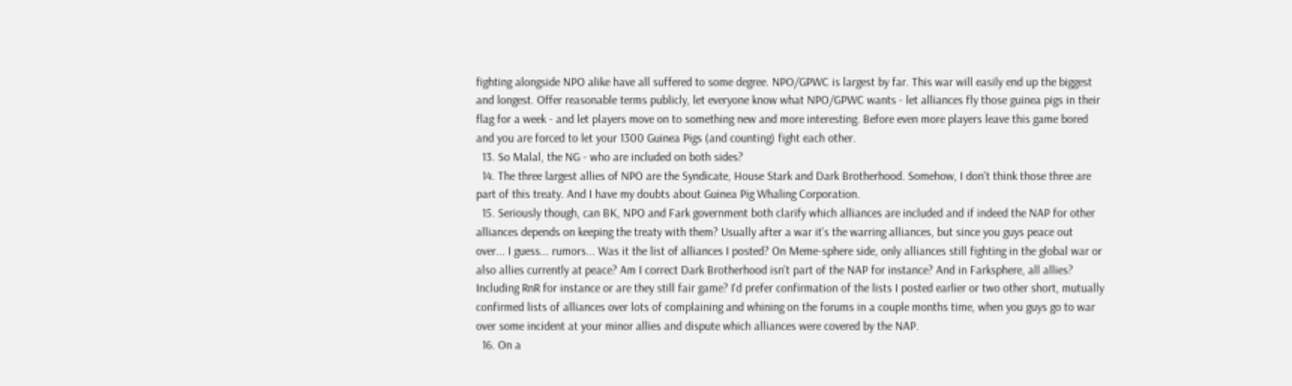fighting alongside NPO alike have all suffered to some degree. NPO/GPWC is largest by far. This war will easily end up the biggest and longest. Offer reasonable terms publicly, let everyone know what NPO/GPWC wants - let alliances fly those guinea pigs in their flag for a week - and let players move on to something new and more interesting. Before even more players leave this game bored and you are forced to let your 1300 Guinea Pigs (and counting) fight each other.
  13. So Malal, the NG - who are included on both sides?
  14. The three largest allies of NPO are the Syndicate, House Stark and Dark Brotherhood. Somehow, I don't think those three are part of this treaty. And I have my doubts about Guinea Pig Whaling Corporation.
  15. Seriously though, can BK, NPO and Fark government both clarify which alliances are included and if indeed the NAP for other alliances depends on keeping the treaty with them? Usually after a war it's the warring alliances, but since you guys peace out over... I guess... rumors... Was it the list of alliances I posted? On Meme-sphere side, only alliances still fighting in the global war or also allies currently at peace? Am I correct Dark Brotherhood isn't part of the NAP for instance? And in Farksphere, all allies? Including RnR for instance or are they still fair game? I'd prefer confirmation of the lists I posted earlier or two other short, mutually confirmed lists of alliances over lots of complaining and whining on the forums in a couple months time, when you guys go to war over some incident at your minor allies and dispute which alliances were covered by the NAP.
  16. On a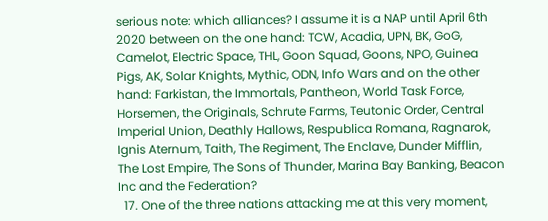serious note: which alliances? I assume it is a NAP until April 6th 2020 between on the one hand: TCW, Acadia, UPN, BK, GoG, Camelot, Electric Space, THL, Goon Squad, Goons, NPO, Guinea Pigs, AK, Solar Knights, Mythic, ODN, Info Wars and on the other hand: Farkistan, the Immortals, Pantheon, World Task Force, Horsemen, the Originals, Schrute Farms, Teutonic Order, Central Imperial Union, Deathly Hallows, Respublica Romana, Ragnarok, Ignis Aternum, Taith, The Regiment, The Enclave, Dunder Mifflin, The Lost Empire, The Sons of Thunder, Marina Bay Banking, Beacon Inc and the Federation?
  17. One of the three nations attacking me at this very moment,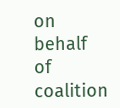on behalf of coalition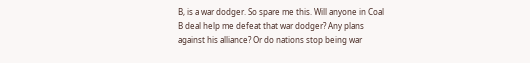B, is a war dodger. So spare me this. Will anyone in Coal B deal help me defeat that war dodger? Any plans against his alliance? Or do nations stop being war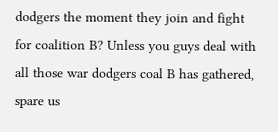dodgers the moment they join and fight for coalition B? Unless you guys deal with all those war dodgers coal B has gathered, spare us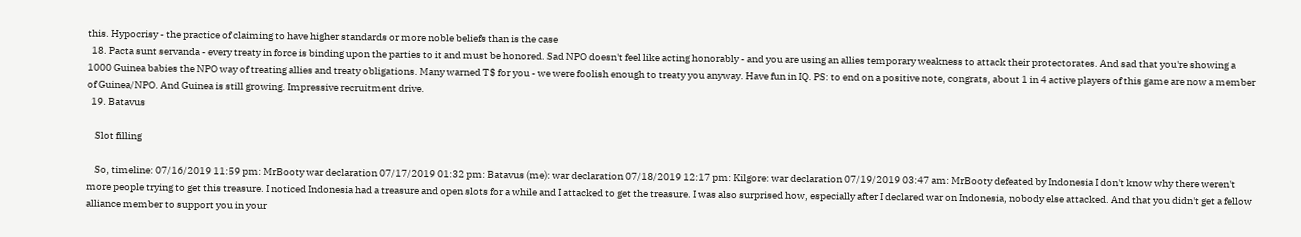this. Hypocrisy - the practice of claiming to have higher standards or more noble beliefs than is the case
  18. Pacta sunt servanda - every treaty in force is binding upon the parties to it and must be honored. Sad NPO doesn't feel like acting honorably - and you are using an allies temporary weakness to attack their protectorates. And sad that you're showing a 1000 Guinea babies the NPO way of treating allies and treaty obligations. Many warned T$ for you - we were foolish enough to treaty you anyway. Have fun in IQ. PS: to end on a positive note, congrats, about 1 in 4 active players of this game are now a member of Guinea/NPO. And Guinea is still growing. Impressive recruitment drive.
  19. Batavus

    Slot filling

    So, timeline: 07/16/2019 11:59 pm: MrBooty war declaration 07/17/2019 01:32 pm: Batavus (me): war declaration 07/18/2019 12:17 pm: Kilgore: war declaration 07/19/2019 03:47 am: MrBooty defeated by Indonesia I don't know why there weren't more people trying to get this treasure. I noticed Indonesia had a treasure and open slots for a while and I attacked to get the treasure. I was also surprised how, especially after I declared war on Indonesia, nobody else attacked. And that you didn't get a fellow alliance member to support you in your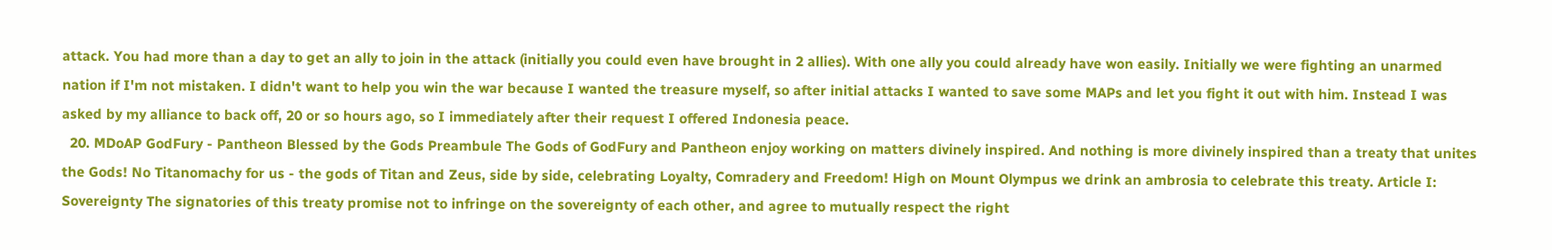attack. You had more than a day to get an ally to join in the attack (initially you could even have brought in 2 allies). With one ally you could already have won easily. Initially we were fighting an unarmed nation if I'm not mistaken. I didn't want to help you win the war because I wanted the treasure myself, so after initial attacks I wanted to save some MAPs and let you fight it out with him. Instead I was asked by my alliance to back off, 20 or so hours ago, so I immediately after their request I offered Indonesia peace.
  20. MDoAP GodFury - Pantheon Blessed by the Gods Preambule The Gods of GodFury and Pantheon enjoy working on matters divinely inspired. And nothing is more divinely inspired than a treaty that unites the Gods! No Titanomachy for us - the gods of Titan and Zeus, side by side, celebrating Loyalty, Comradery and Freedom! High on Mount Olympus we drink an ambrosia to celebrate this treaty. Article I: Sovereignty The signatories of this treaty promise not to infringe on the sovereignty of each other, and agree to mutually respect the right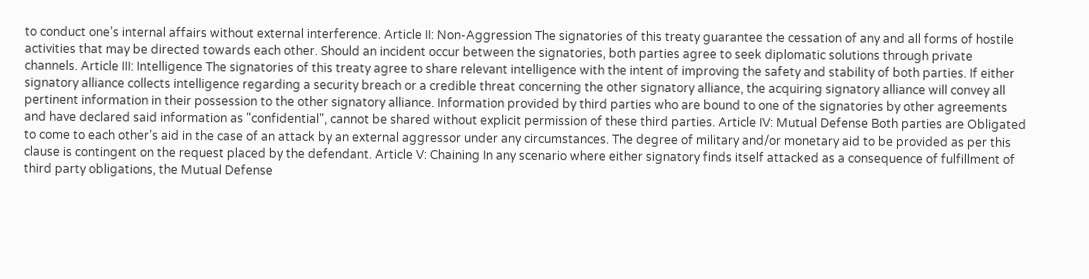to conduct one’s internal affairs without external interference. Article II: Non-Aggression The signatories of this treaty guarantee the cessation of any and all forms of hostile activities that may be directed towards each other. Should an incident occur between the signatories, both parties agree to seek diplomatic solutions through private channels. Article III: Intelligence The signatories of this treaty agree to share relevant intelligence with the intent of improving the safety and stability of both parties. If either signatory alliance collects intelligence regarding a security breach or a credible threat concerning the other signatory alliance, the acquiring signatory alliance will convey all pertinent information in their possession to the other signatory alliance. Information provided by third parties who are bound to one of the signatories by other agreements and have declared said information as "confidential", cannot be shared without explicit permission of these third parties. Article IV: Mutual Defense Both parties are Obligated to come to each other’s aid in the case of an attack by an external aggressor under any circumstances. The degree of military and/or monetary aid to be provided as per this clause is contingent on the request placed by the defendant. Article V: Chaining In any scenario where either signatory finds itself attacked as a consequence of fulfillment of third party obligations, the Mutual Defense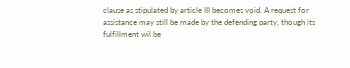clause as stipulated by article III becomes void. A request for assistance may still be made by the defending party, though its fulfillment wil be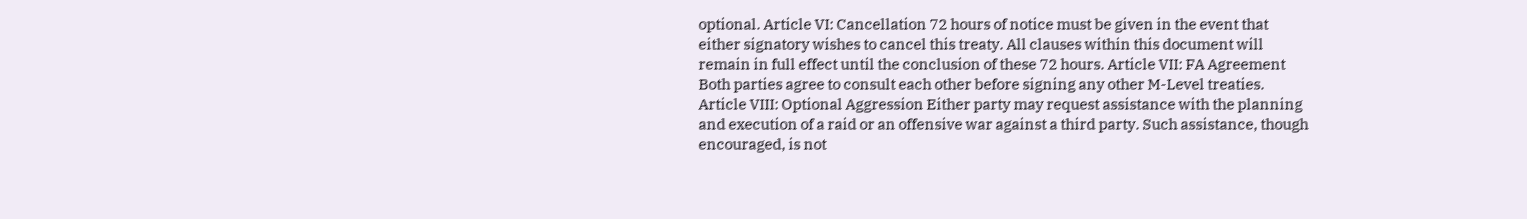optional. Article VI: Cancellation 72 hours of notice must be given in the event that either signatory wishes to cancel this treaty. All clauses within this document will remain in full effect until the conclusion of these 72 hours. Article VII: FA Agreement Both parties agree to consult each other before signing any other M-Level treaties. Article VIII: Optional Aggression Either party may request assistance with the planning and execution of a raid or an offensive war against a third party. Such assistance, though encouraged, is not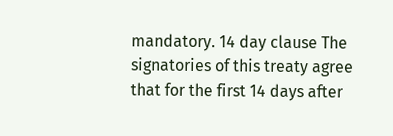mandatory. 14 day clause The signatories of this treaty agree that for the first 14 days after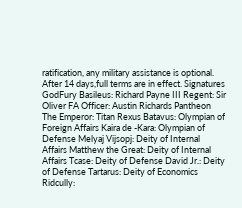ratification, any military assistance is optional. After 14 days,full terms are in effect. Signatures GodFury Basileus: Richard Payne III Regent: Sir Oliver FA Officer: Austin Richards Pantheon The Emperor: Titan Rexus Batavus: Olympian of Foreign Affairs Kaira de -Kara: Olympian of Defense Melyaj Vijsopj: Deity of Internal Affairs Matthew the Great: Deity of Internal Affairs Tcase: Deity of Defense David Jr.: Deity of Defense Tartarus: Deity of Economics Ridcully: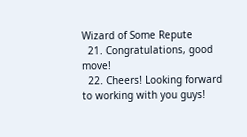Wizard of Some Repute
  21. Congratulations, good move!
  22. Cheers! Looking forward to working with you guys!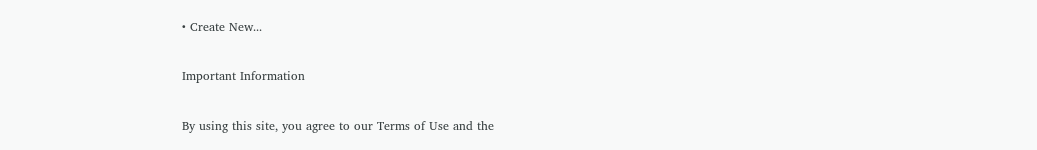• Create New...

Important Information

By using this site, you agree to our Terms of Use and the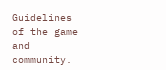Guidelines of the game and community.